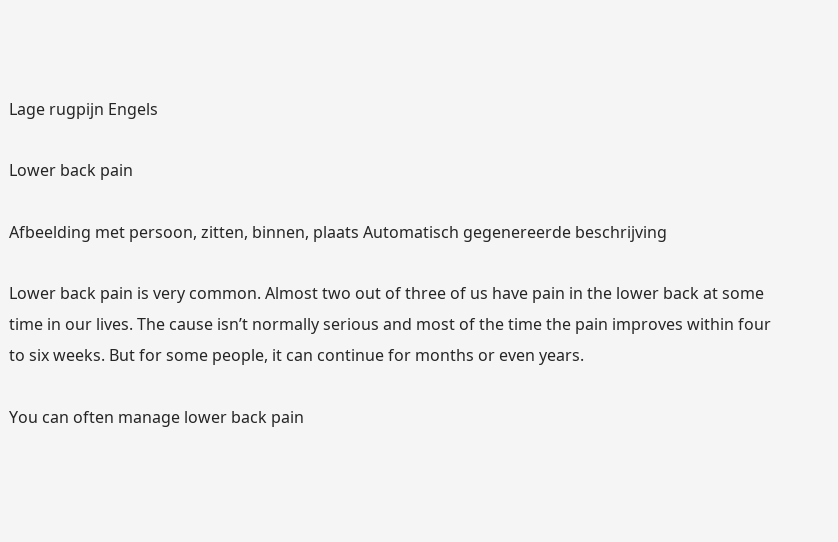Lage rugpijn Engels

Lower back pain

Afbeelding met persoon, zitten, binnen, plaats Automatisch gegenereerde beschrijving

Lower back pain is very common. Almost two out of three of us have pain in the lower back at some time in our lives. The cause isn’t normally serious and most of the time the pain improves within four to six weeks. But for some people, it can continue for months or even years.

You can often manage lower back pain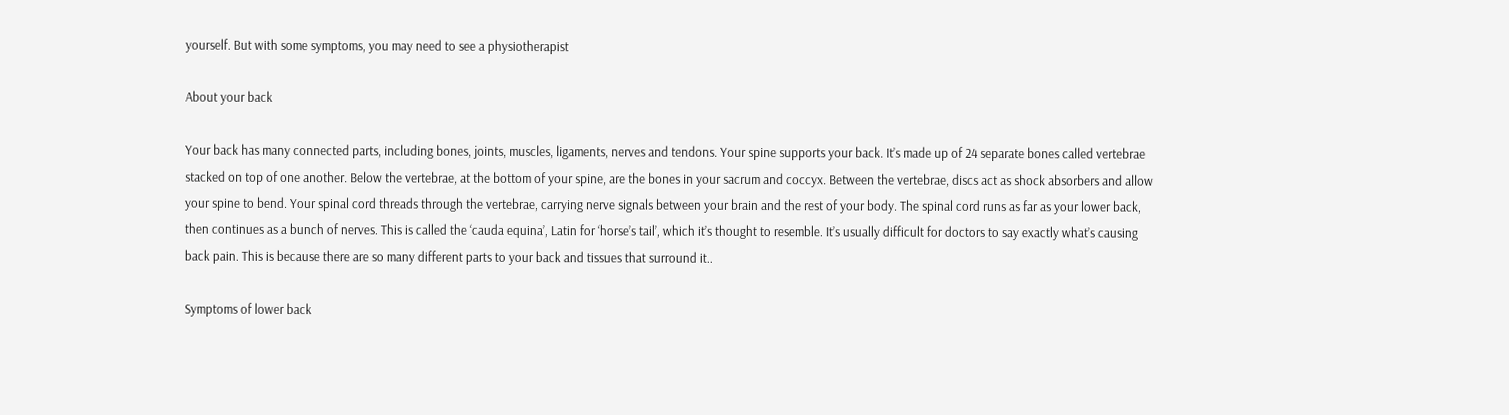yourself. But with some symptoms, you may need to see a physiotherapist

About your back

Your back has many connected parts, including bones, joints, muscles, ligaments, nerves and tendons. Your spine supports your back. It’s made up of 24 separate bones called vertebrae stacked on top of one another. Below the vertebrae, at the bottom of your spine, are the bones in your sacrum and coccyx. Between the vertebrae, discs act as shock absorbers and allow your spine to bend. Your spinal cord threads through the vertebrae, carrying nerve signals between your brain and the rest of your body. The spinal cord runs as far as your lower back, then continues as a bunch of nerves. This is called the ‘cauda equina’, Latin for ‘horse’s tail’, which it’s thought to resemble. It’s usually difficult for doctors to say exactly what’s causing back pain. This is because there are so many different parts to your back and tissues that surround it..

Symptoms of lower back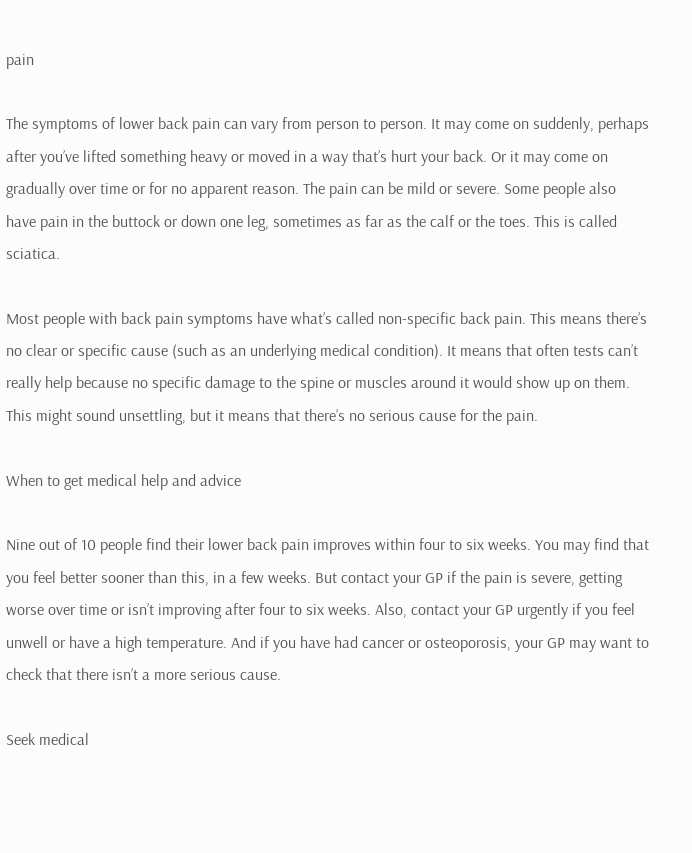pain

The symptoms of lower back pain can vary from person to person. It may come on suddenly, perhaps after you’ve lifted something heavy or moved in a way that’s hurt your back. Or it may come on gradually over time or for no apparent reason. The pain can be mild or severe. Some people also have pain in the buttock or down one leg, sometimes as far as the calf or the toes. This is called sciatica.

Most people with back pain symptoms have what’s called non-specific back pain. This means there’s no clear or specific cause (such as an underlying medical condition). It means that often tests can’t really help because no specific damage to the spine or muscles around it would show up on them. This might sound unsettling, but it means that there’s no serious cause for the pain.

When to get medical help and advice

Nine out of 10 people find their lower back pain improves within four to six weeks. You may find that you feel better sooner than this, in a few weeks. But contact your GP if the pain is severe, getting worse over time or isn’t improving after four to six weeks. Also, contact your GP urgently if you feel unwell or have a high temperature. And if you have had cancer or osteoporosis, your GP may want to check that there isn’t a more serious cause.

Seek medical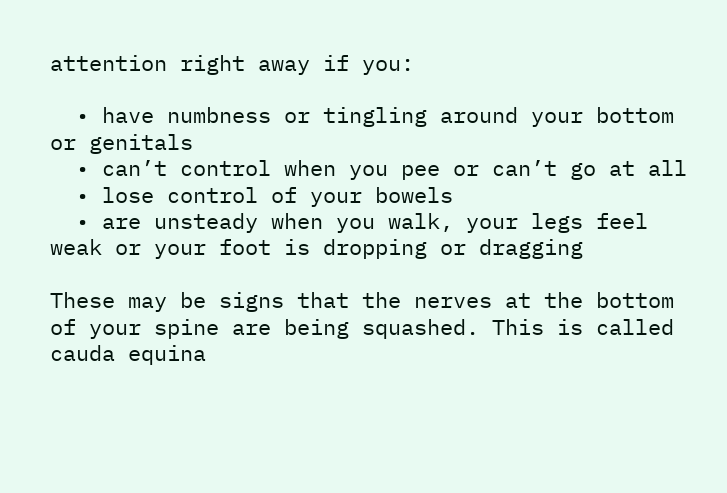attention right away if you:

  • have numbness or tingling around your bottom or genitals
  • can’t control when you pee or can’t go at all
  • lose control of your bowels
  • are unsteady when you walk, your legs feel weak or your foot is dropping or dragging

These may be signs that the nerves at the bottom of your spine are being squashed. This is called cauda equina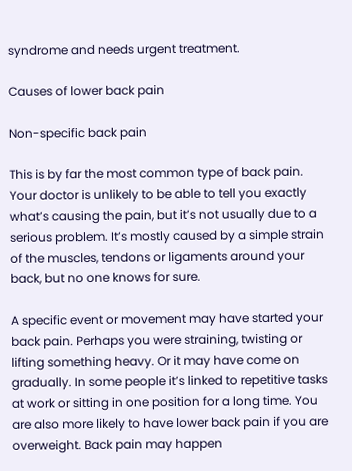syndrome and needs urgent treatment.

Causes of lower back pain

Non-specific back pain

This is by far the most common type of back pain. Your doctor is unlikely to be able to tell you exactly what’s causing the pain, but it’s not usually due to a serious problem. It’s mostly caused by a simple strain of the muscles, tendons or ligaments around your back, but no one knows for sure.

A specific event or movement may have started your back pain. Perhaps you were straining, twisting or lifting something heavy. Or it may have come on gradually. In some people it’s linked to repetitive tasks at work or sitting in one position for a long time. You are also more likely to have lower back pain if you are overweight. Back pain may happen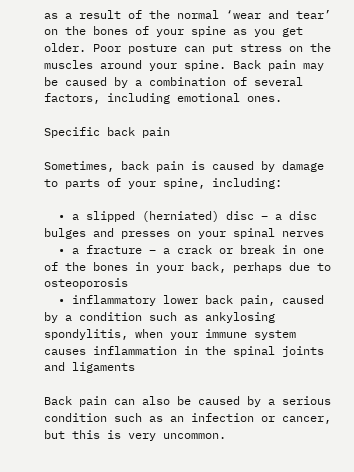as a result of the normal ‘wear and tear’ on the bones of your spine as you get older. Poor posture can put stress on the muscles around your spine. Back pain may be caused by a combination of several factors, including emotional ones.

Specific back pain

Sometimes, back pain is caused by damage to parts of your spine, including:

  • a slipped (herniated) disc – a disc bulges and presses on your spinal nerves
  • a fracture – a crack or break in one of the bones in your back, perhaps due to osteoporosis
  • inflammatory lower back pain, caused by a condition such as ankylosing spondylitis, when your immune system causes inflammation in the spinal joints and ligaments

Back pain can also be caused by a serious condition such as an infection or cancer, but this is very uncommon.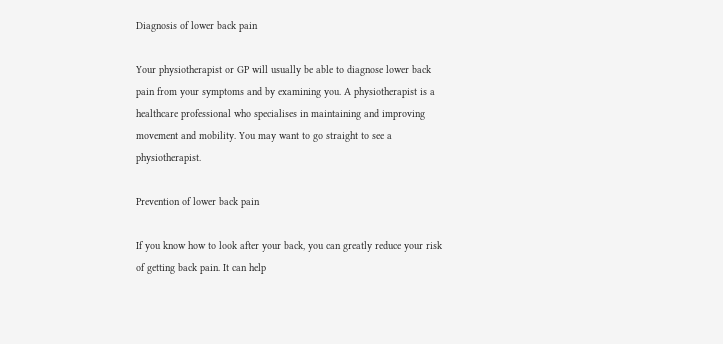Diagnosis of lower back pain

Your physiotherapist or GP will usually be able to diagnose lower back pain from your symptoms and by examining you. A physiotherapist is a healthcare professional who specialises in maintaining and improving movement and mobility. You may want to go straight to see a physiotherapist.

Prevention of lower back pain

If you know how to look after your back, you can greatly reduce your risk of getting back pain. It can help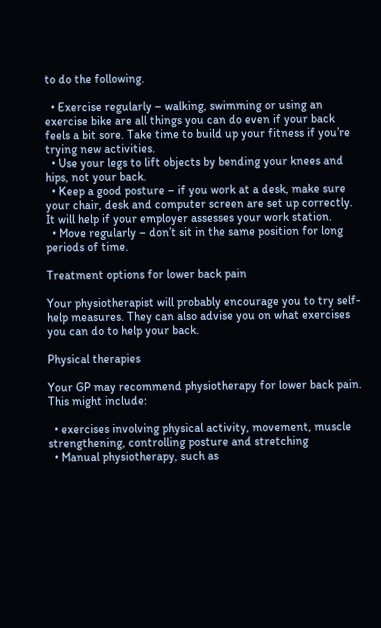to do the following.

  • Exercise regularly – walking, swimming or using an exercise bike are all things you can do even if your back feels a bit sore. Take time to build up your fitness if you’re trying new activities.
  • Use your legs to lift objects by bending your knees and hips, not your back.
  • Keep a good posture – if you work at a desk, make sure your chair, desk and computer screen are set up correctly. It will help if your employer assesses your work station.
  • Move regularly – don’t sit in the same position for long periods of time.

Treatment options for lower back pain

Your physiotherapist will probably encourage you to try self-help measures. They can also advise you on what exercises you can do to help your back.

Physical therapies

Your GP may recommend physiotherapy for lower back pain. This might include:

  • exercises involving physical activity, movement, muscle strengthening, controlling posture and stretching
  • Manual physiotherapy, such as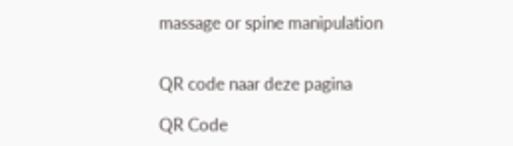massage or spine manipulation


QR code naar deze pagina

QR Code